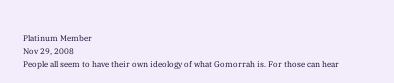Platinum Member
Nov 29, 2008
People all seem to have their own ideology of what Gomorrah is. For those can hear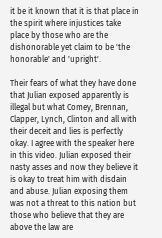it be it known that it is that place in the spirit where injustices take place by those who are the dishonorable yet claim to be 'the honorable' and 'upright'.

Their fears of what they have done that Julian exposed apparently is illegal but what Comey, Brennan, Clapper, Lynch, Clinton and all with their deceit and lies is perfectly okay. I agree with the speaker here in this video. Julian exposed their nasty asses and now they believe it is okay to treat him with disdain and abuse. Julian exposing them was not a threat to this nation but those who believe that they are above the law are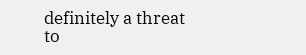definitely a threat to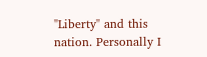"Liberty" and this nation. Personally I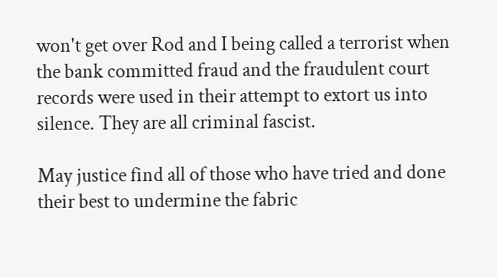won't get over Rod and I being called a terrorist when the bank committed fraud and the fraudulent court records were used in their attempt to extort us into silence. They are all criminal fascist.

May justice find all of those who have tried and done their best to undermine the fabric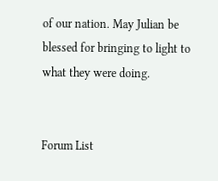of our nation. May Julian be blessed for bringing to light to what they were doing.


Forum List